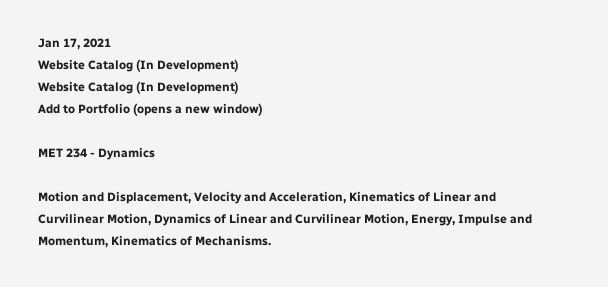Jan 17, 2021
Website Catalog (In Development)
Website Catalog (In Development)
Add to Portfolio (opens a new window)

MET 234 - Dynamics

Motion and Displacement, Velocity and Acceleration, Kinematics of Linear and Curvilinear Motion, Dynamics of Linear and Curvilinear Motion, Energy, Impulse and Momentum, Kinematics of Mechanisms.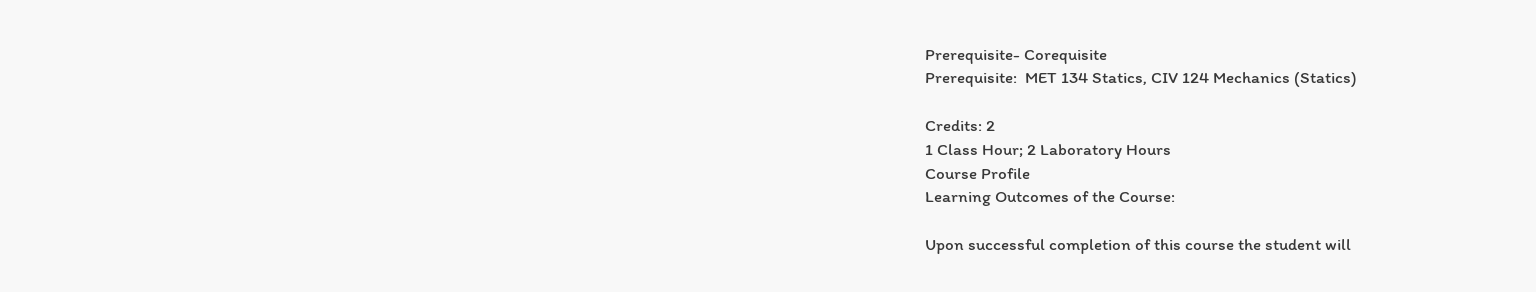Prerequisite- Corequisite
Prerequisite:  MET 134 Statics, CIV 124 Mechanics (Statics)

Credits: 2
1 Class Hour; 2 Laboratory Hours
Course Profile
Learning Outcomes of the Course:

Upon successful completion of this course the student will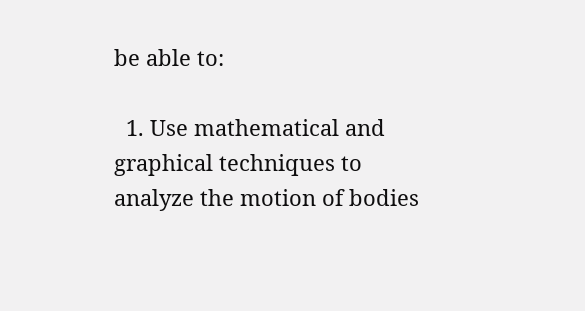be able to:

  1. Use mathematical and graphical techniques to analyze the motion of bodies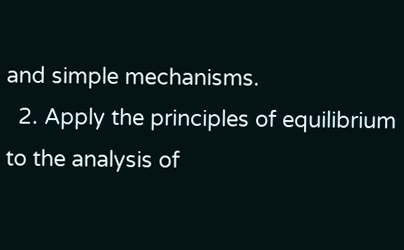and simple mechanisms.
  2. Apply the principles of equilibrium to the analysis of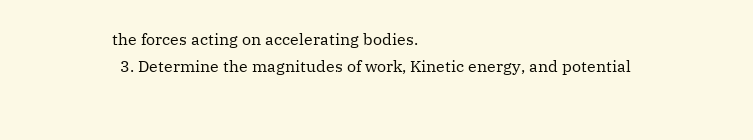the forces acting on accelerating bodies.
  3. Determine the magnitudes of work, Kinetic energy, and potential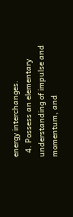energy interchanges.
  4. Possess an elementary understanding of impulse and momentum, and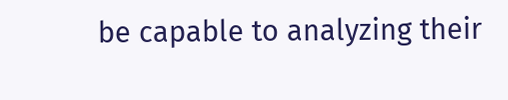be capable to analyzing their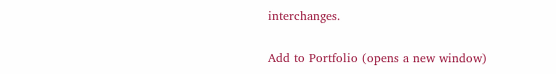interchanges.

Add to Portfolio (opens a new window)